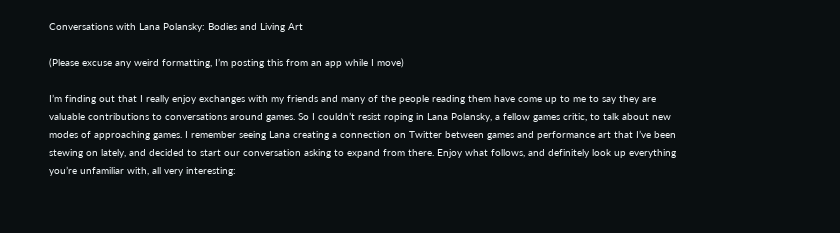Conversations with Lana Polansky: Bodies and Living Art

(Please excuse any weird formatting, I’m posting this from an app while I move)

I’m finding out that I really enjoy exchanges with my friends and many of the people reading them have come up to me to say they are valuable contributions to conversations around games. So I couldn’t resist roping in Lana Polansky, a fellow games critic, to talk about new modes of approaching games. I remember seeing Lana creating a connection on Twitter between games and performance art that I’ve been stewing on lately, and decided to start our conversation asking to expand from there. Enjoy what follows, and definitely look up everything you’re unfamiliar with, all very interesting: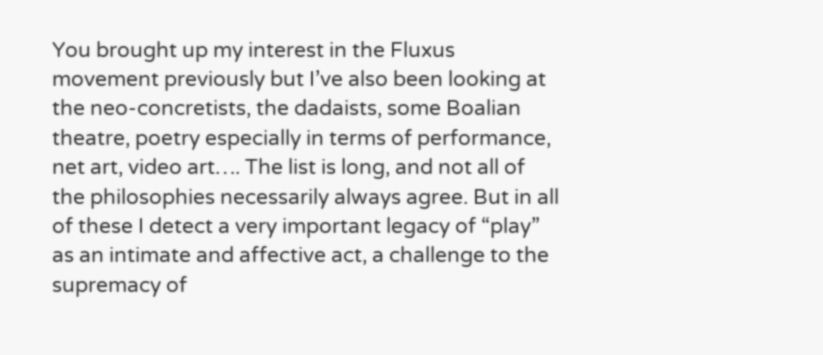You brought up my interest in the Fluxus movement previously but I’ve also been looking at the neo-concretists, the dadaists, some Boalian theatre, poetry especially in terms of performance, net art, video art…. The list is long, and not all of the philosophies necessarily always agree. But in all of these I detect a very important legacy of “play” as an intimate and affective act, a challenge to the supremacy of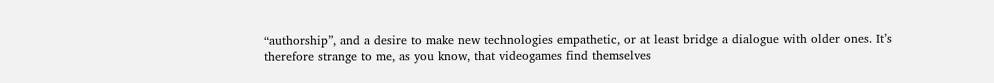“authorship”, and a desire to make new technologies empathetic, or at least bridge a dialogue with older ones. It’s therefore strange to me, as you know, that videogames find themselves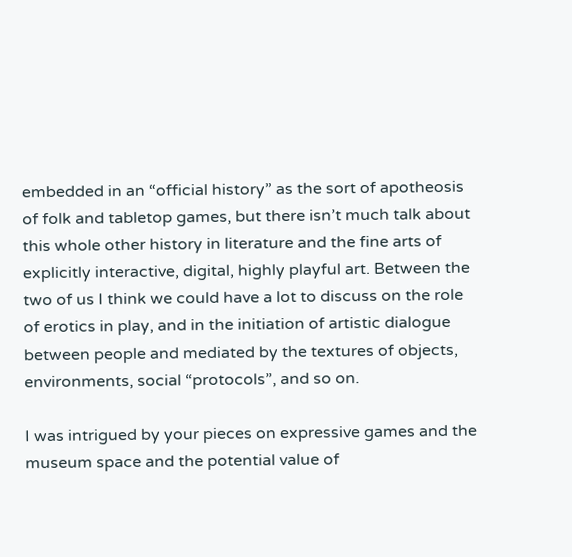embedded in an “official history” as the sort of apotheosis of folk and tabletop games, but there isn’t much talk about this whole other history in literature and the fine arts of explicitly interactive, digital, highly playful art. Between the two of us I think we could have a lot to discuss on the role of erotics in play, and in the initiation of artistic dialogue between people and mediated by the textures of objects, environments, social “protocols”, and so on.

I was intrigued by your pieces on expressive games and the museum space and the potential value of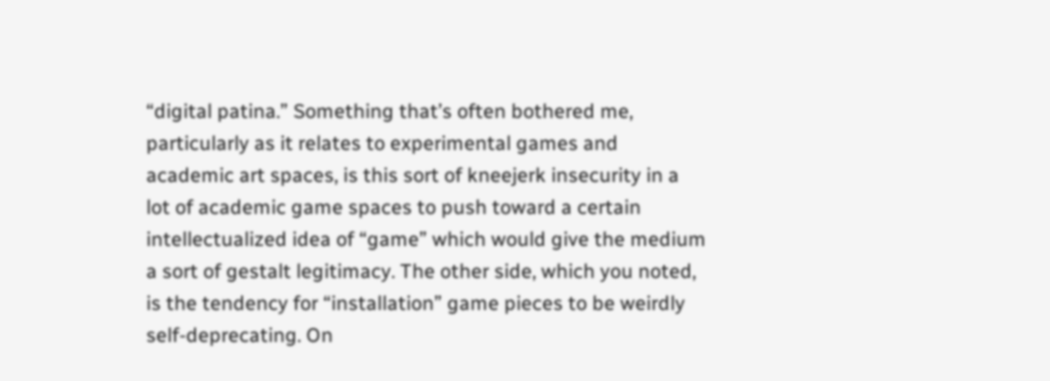“digital patina.” Something that’s often bothered me, particularly as it relates to experimental games and academic art spaces, is this sort of kneejerk insecurity in a lot of academic game spaces to push toward a certain intellectualized idea of “game” which would give the medium a sort of gestalt legitimacy. The other side, which you noted, is the tendency for “installation” game pieces to be weirdly self-deprecating. On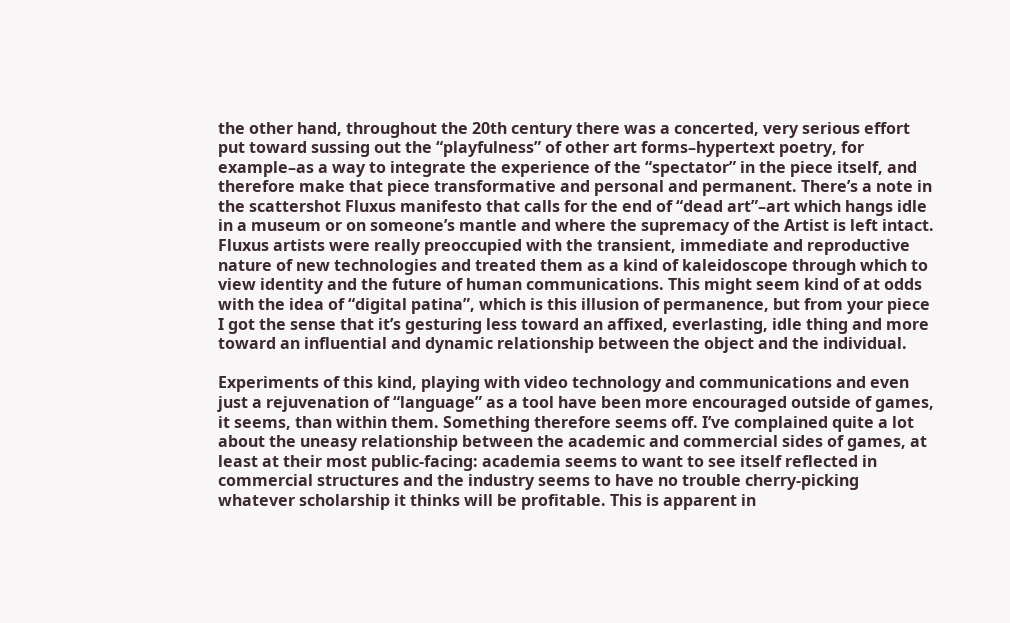the other hand, throughout the 20th century there was a concerted, very serious effort put toward sussing out the “playfulness” of other art forms–hypertext poetry, for example–as a way to integrate the experience of the “spectator” in the piece itself, and therefore make that piece transformative and personal and permanent. There’s a note in the scattershot Fluxus manifesto that calls for the end of “dead art”–art which hangs idle in a museum or on someone’s mantle and where the supremacy of the Artist is left intact. Fluxus artists were really preoccupied with the transient, immediate and reproductive nature of new technologies and treated them as a kind of kaleidoscope through which to view identity and the future of human communications. This might seem kind of at odds with the idea of “digital patina”, which is this illusion of permanence, but from your piece I got the sense that it’s gesturing less toward an affixed, everlasting, idle thing and more toward an influential and dynamic relationship between the object and the individual.

Experiments of this kind, playing with video technology and communications and even just a rejuvenation of “language” as a tool have been more encouraged outside of games, it seems, than within them. Something therefore seems off. I’ve complained quite a lot about the uneasy relationship between the academic and commercial sides of games, at least at their most public-facing: academia seems to want to see itself reflected in commercial structures and the industry seems to have no trouble cherry-picking whatever scholarship it thinks will be profitable. This is apparent in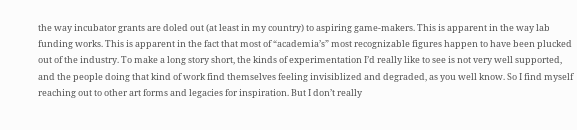the way incubator grants are doled out (at least in my country) to aspiring game-makers. This is apparent in the way lab funding works. This is apparent in the fact that most of “academia’s” most recognizable figures happen to have been plucked out of the industry. To make a long story short, the kinds of experimentation I’d really like to see is not very well supported, and the people doing that kind of work find themselves feeling invisiblized and degraded, as you well know. So I find myself reaching out to other art forms and legacies for inspiration. But I don’t really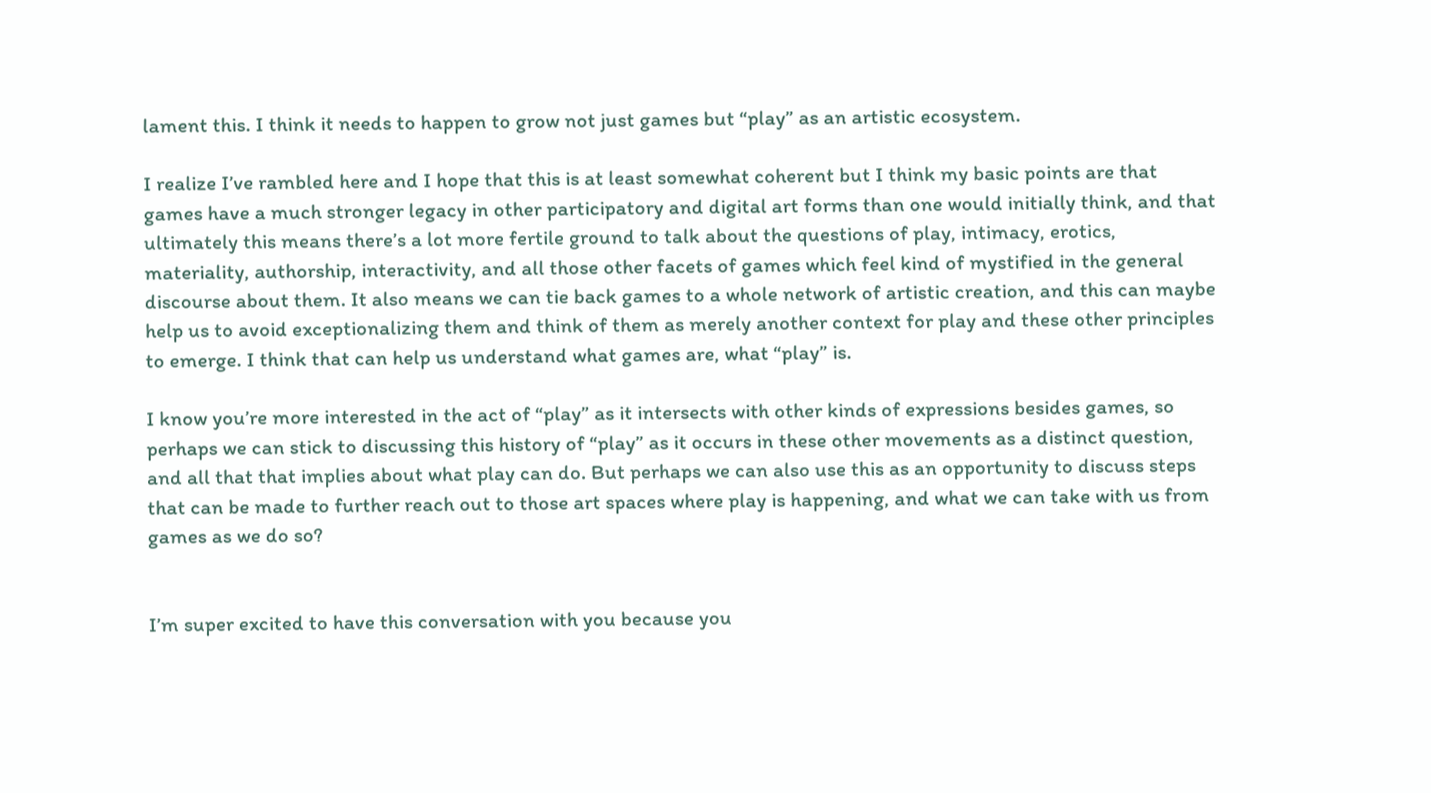lament this. I think it needs to happen to grow not just games but “play” as an artistic ecosystem.

I realize I’ve rambled here and I hope that this is at least somewhat coherent but I think my basic points are that games have a much stronger legacy in other participatory and digital art forms than one would initially think, and that ultimately this means there’s a lot more fertile ground to talk about the questions of play, intimacy, erotics, materiality, authorship, interactivity, and all those other facets of games which feel kind of mystified in the general discourse about them. It also means we can tie back games to a whole network of artistic creation, and this can maybe help us to avoid exceptionalizing them and think of them as merely another context for play and these other principles to emerge. I think that can help us understand what games are, what “play” is.

I know you’re more interested in the act of “play” as it intersects with other kinds of expressions besides games, so perhaps we can stick to discussing this history of “play” as it occurs in these other movements as a distinct question, and all that that implies about what play can do. But perhaps we can also use this as an opportunity to discuss steps that can be made to further reach out to those art spaces where play is happening, and what we can take with us from games as we do so?


I’m super excited to have this conversation with you because you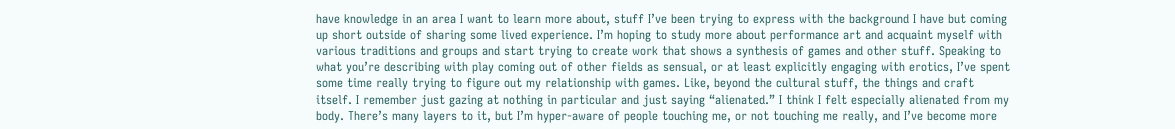have knowledge in an area I want to learn more about, stuff I’ve been trying to express with the background I have but coming up short outside of sharing some lived experience. I’m hoping to study more about performance art and acquaint myself with various traditions and groups and start trying to create work that shows a synthesis of games and other stuff. Speaking to what you’re describing with play coming out of other fields as sensual, or at least explicitly engaging with erotics, I’ve spent some time really trying to figure out my relationship with games. Like, beyond the cultural stuff, the things and craft itself. I remember just gazing at nothing in particular and just saying “alienated.” I think I felt especially alienated from my body. There’s many layers to it, but I’m hyper-aware of people touching me, or not touching me really, and I’ve become more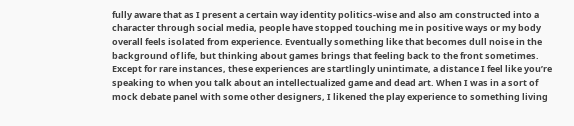fully aware that as I present a certain way identity politics-wise and also am constructed into a character through social media, people have stopped touching me in positive ways or my body overall feels isolated from experience. Eventually something like that becomes dull noise in the background of life, but thinking about games brings that feeling back to the front sometimes. Except for rare instances, these experiences are startlingly unintimate, a distance I feel like you’re speaking to when you talk about an intellectualized game and dead art. When I was in a sort of mock debate panel with some other designers, I likened the play experience to something living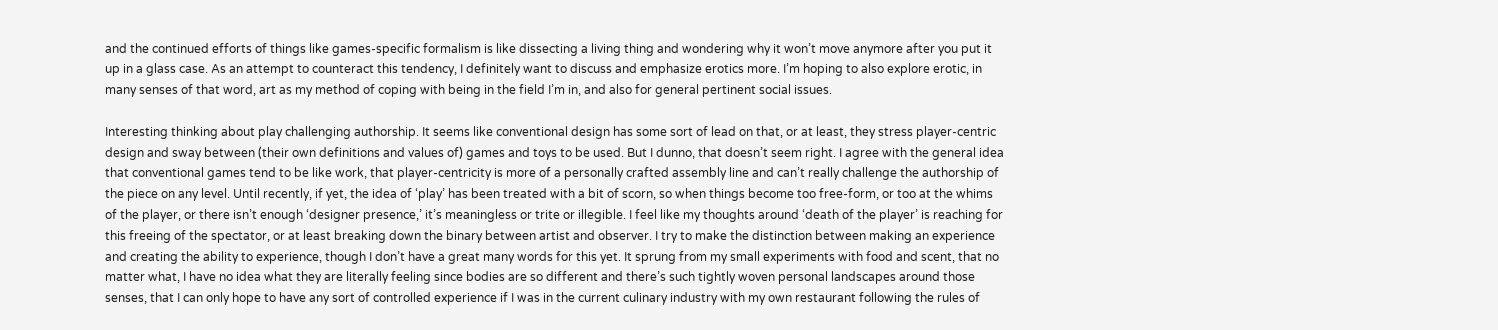and the continued efforts of things like games-specific formalism is like dissecting a living thing and wondering why it won’t move anymore after you put it up in a glass case. As an attempt to counteract this tendency, I definitely want to discuss and emphasize erotics more. I’m hoping to also explore erotic, in many senses of that word, art as my method of coping with being in the field I’m in, and also for general pertinent social issues.

Interesting thinking about play challenging authorship. It seems like conventional design has some sort of lead on that, or at least, they stress player-centric design and sway between (their own definitions and values of) games and toys to be used. But I dunno, that doesn’t seem right. I agree with the general idea that conventional games tend to be like work, that player-centricity is more of a personally crafted assembly line and can’t really challenge the authorship of the piece on any level. Until recently, if yet, the idea of ‘play’ has been treated with a bit of scorn, so when things become too free-form, or too at the whims of the player, or there isn’t enough ‘designer presence,’ it’s meaningless or trite or illegible. I feel like my thoughts around ‘death of the player’ is reaching for this freeing of the spectator, or at least breaking down the binary between artist and observer. I try to make the distinction between making an experience and creating the ability to experience, though I don’t have a great many words for this yet. It sprung from my small experiments with food and scent, that no matter what, I have no idea what they are literally feeling since bodies are so different and there’s such tightly woven personal landscapes around those senses, that I can only hope to have any sort of controlled experience if I was in the current culinary industry with my own restaurant following the rules of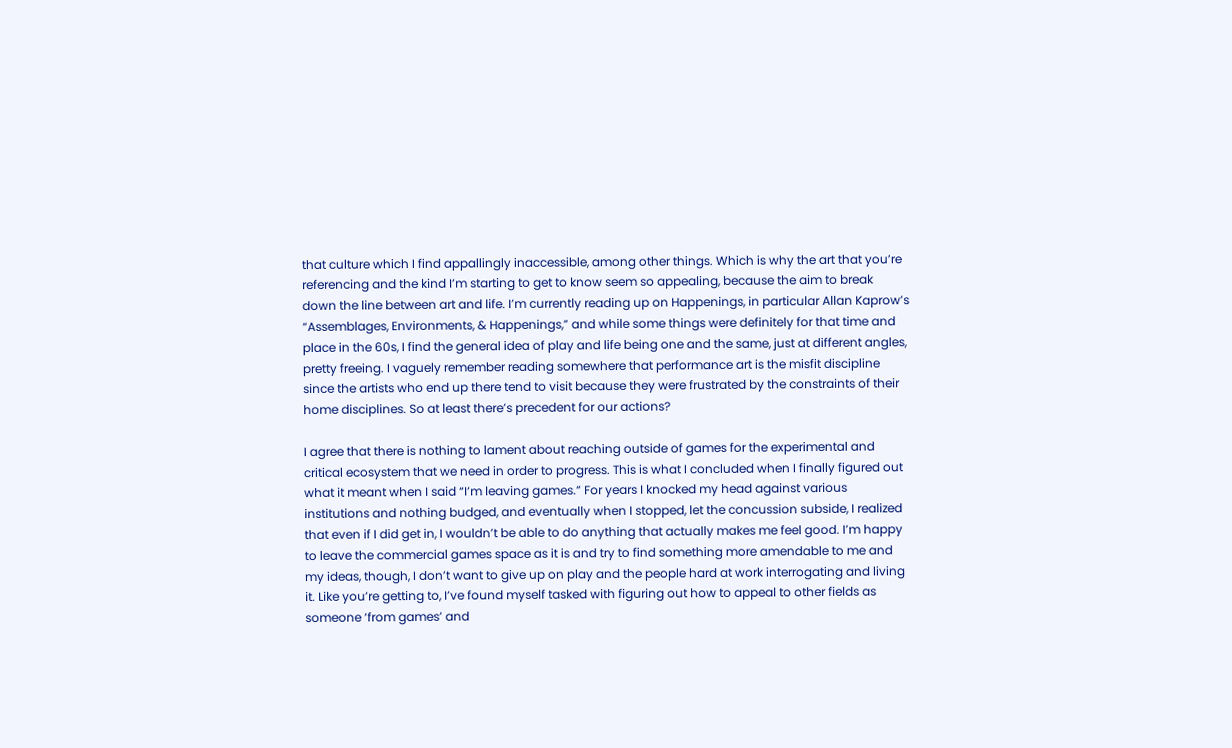that culture which I find appallingly inaccessible, among other things. Which is why the art that you’re referencing and the kind I’m starting to get to know seem so appealing, because the aim to break down the line between art and life. I’m currently reading up on Happenings, in particular Allan Kaprow’s “Assemblages, Environments, & Happenings,” and while some things were definitely for that time and place in the 60s, I find the general idea of play and life being one and the same, just at different angles, pretty freeing. I vaguely remember reading somewhere that performance art is the misfit discipline since the artists who end up there tend to visit because they were frustrated by the constraints of their home disciplines. So at least there’s precedent for our actions?

I agree that there is nothing to lament about reaching outside of games for the experimental and critical ecosystem that we need in order to progress. This is what I concluded when I finally figured out what it meant when I said “I’m leaving games.” For years I knocked my head against various institutions and nothing budged, and eventually when I stopped, let the concussion subside, I realized that even if I did get in, I wouldn’t be able to do anything that actually makes me feel good. I’m happy to leave the commercial games space as it is and try to find something more amendable to me and my ideas, though, I don’t want to give up on play and the people hard at work interrogating and living it. Like you’re getting to, I’ve found myself tasked with figuring out how to appeal to other fields as someone ‘from games’ and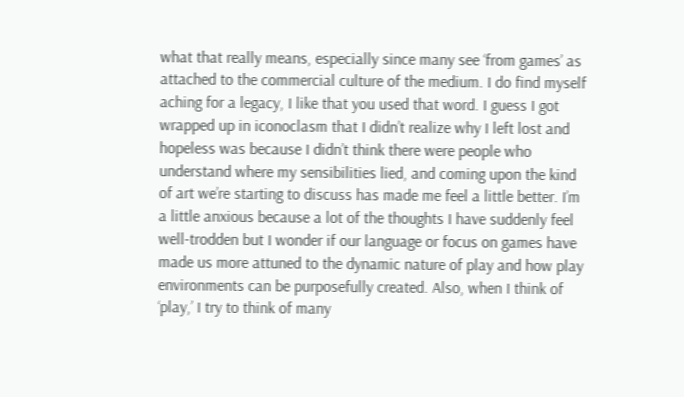what that really means, especially since many see ‘from games’ as attached to the commercial culture of the medium. I do find myself aching for a legacy, I like that you used that word. I guess I got wrapped up in iconoclasm that I didn’t realize why I left lost and hopeless was because I didn’t think there were people who understand where my sensibilities lied, and coming upon the kind of art we’re starting to discuss has made me feel a little better. I’m a little anxious because a lot of the thoughts I have suddenly feel well-trodden but I wonder if our language or focus on games have made us more attuned to the dynamic nature of play and how play environments can be purposefully created. Also, when I think of ‘play,’ I try to think of many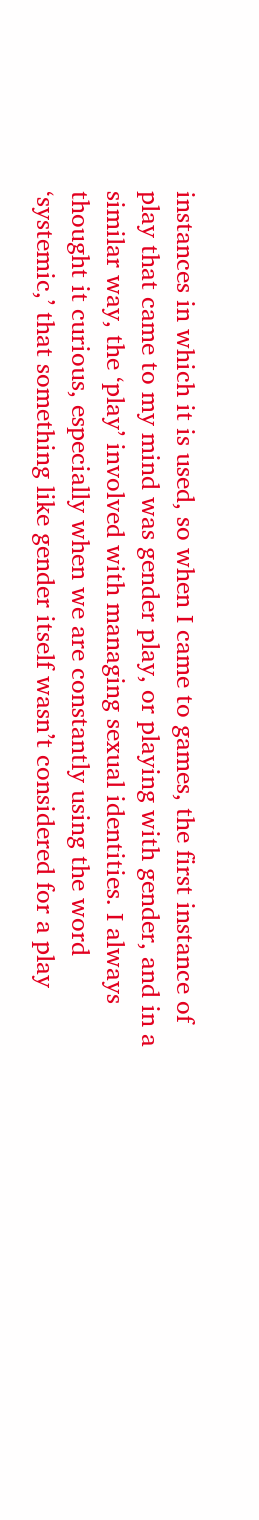instances in which it is used, so when I came to games, the first instance of play that came to my mind was gender play, or playing with gender, and in a similar way, the ‘play’ involved with managing sexual identities. I always thought it curious, especially when we are constantly using the word ‘systemic,’ that something like gender itself wasn’t considered for a play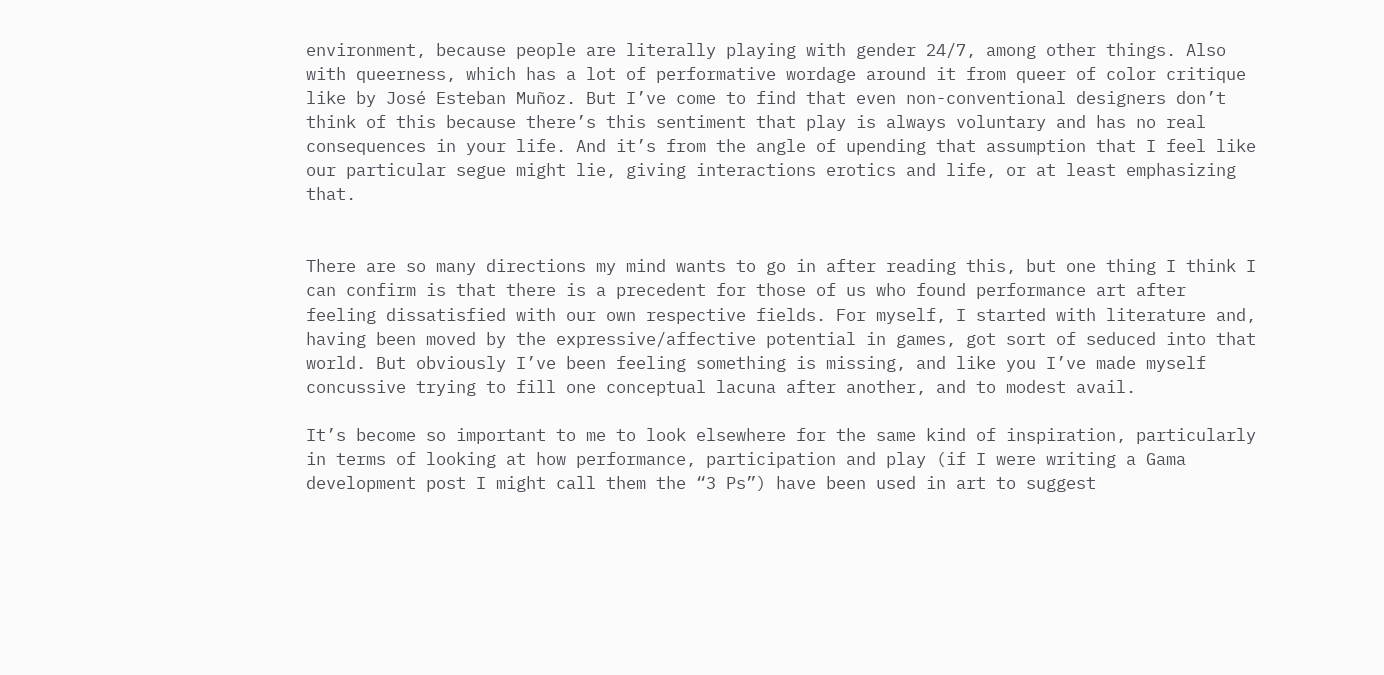environment, because people are literally playing with gender 24/7, among other things. Also with queerness, which has a lot of performative wordage around it from queer of color critique like by José Esteban Muñoz. But I’ve come to find that even non-conventional designers don’t think of this because there’s this sentiment that play is always voluntary and has no real consequences in your life. And it’s from the angle of upending that assumption that I feel like our particular segue might lie, giving interactions erotics and life, or at least emphasizing that.


There are so many directions my mind wants to go in after reading this, but one thing I think I can confirm is that there is a precedent for those of us who found performance art after feeling dissatisfied with our own respective fields. For myself, I started with literature and, having been moved by the expressive/affective potential in games, got sort of seduced into that world. But obviously I’ve been feeling something is missing, and like you I’ve made myself concussive trying to fill one conceptual lacuna after another, and to modest avail.

It’s become so important to me to look elsewhere for the same kind of inspiration, particularly in terms of looking at how performance, participation and play (if I were writing a Gama development post I might call them the “3 Ps”) have been used in art to suggest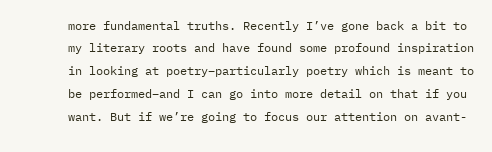more fundamental truths. Recently I’ve gone back a bit to my literary roots and have found some profound inspiration in looking at poetry–particularly poetry which is meant to be performed–and I can go into more detail on that if you want. But if we’re going to focus our attention on avant-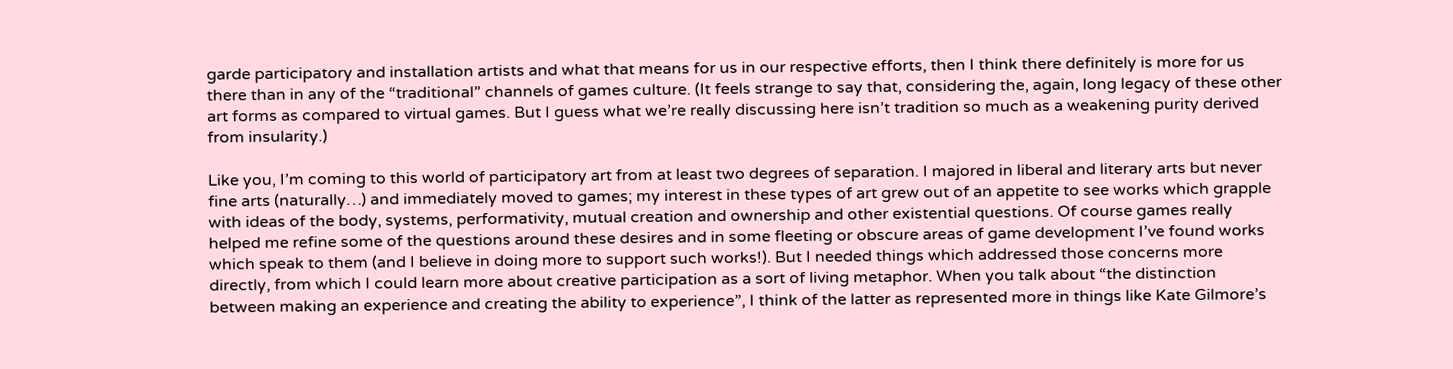garde participatory and installation artists and what that means for us in our respective efforts, then I think there definitely is more for us there than in any of the “traditional” channels of games culture. (It feels strange to say that, considering the, again, long legacy of these other art forms as compared to virtual games. But I guess what we’re really discussing here isn’t tradition so much as a weakening purity derived from insularity.)

Like you, I’m coming to this world of participatory art from at least two degrees of separation. I majored in liberal and literary arts but never fine arts (naturally…) and immediately moved to games; my interest in these types of art grew out of an appetite to see works which grapple with ideas of the body, systems, performativity, mutual creation and ownership and other existential questions. Of course games really helped me refine some of the questions around these desires and in some fleeting or obscure areas of game development I’ve found works which speak to them (and I believe in doing more to support such works!). But I needed things which addressed those concerns more directly, from which I could learn more about creative participation as a sort of living metaphor. When you talk about “the distinction between making an experience and creating the ability to experience”, I think of the latter as represented more in things like Kate Gilmore’s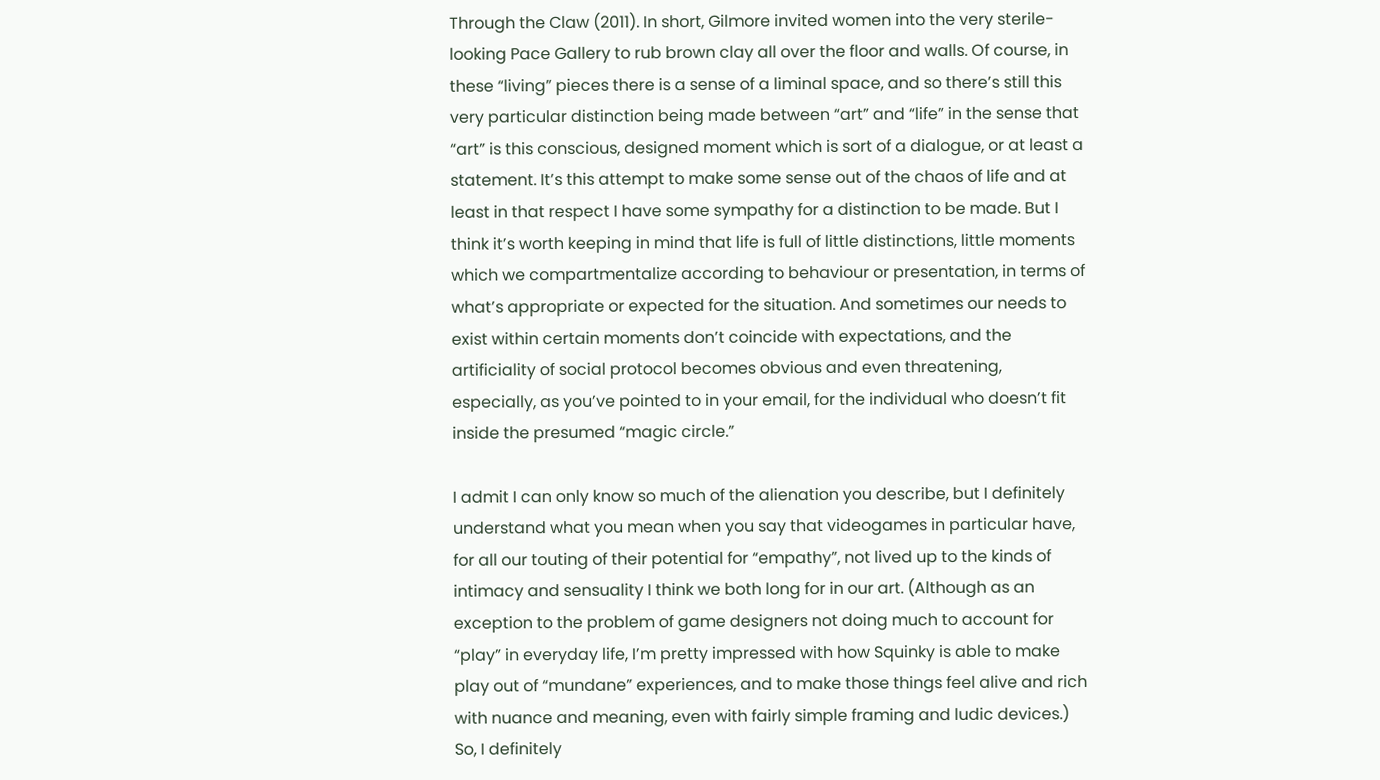Through the Claw (2011). In short, Gilmore invited women into the very sterile-looking Pace Gallery to rub brown clay all over the floor and walls. Of course, in these “living” pieces there is a sense of a liminal space, and so there’s still this very particular distinction being made between “art” and “life” in the sense that “art” is this conscious, designed moment which is sort of a dialogue, or at least a statement. It’s this attempt to make some sense out of the chaos of life and at least in that respect I have some sympathy for a distinction to be made. But I think it’s worth keeping in mind that life is full of little distinctions, little moments which we compartmentalize according to behaviour or presentation, in terms of what’s appropriate or expected for the situation. And sometimes our needs to exist within certain moments don’t coincide with expectations, and the artificiality of social protocol becomes obvious and even threatening, especially, as you’ve pointed to in your email, for the individual who doesn’t fit inside the presumed “magic circle.”

I admit I can only know so much of the alienation you describe, but I definitely understand what you mean when you say that videogames in particular have, for all our touting of their potential for “empathy”, not lived up to the kinds of intimacy and sensuality I think we both long for in our art. (Although as an exception to the problem of game designers not doing much to account for “play” in everyday life, I’m pretty impressed with how Squinky is able to make play out of “mundane” experiences, and to make those things feel alive and rich with nuance and meaning, even with fairly simple framing and ludic devices.) So, I definitely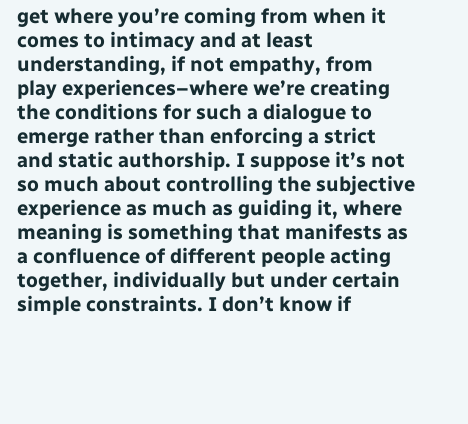get where you’re coming from when it comes to intimacy and at least understanding, if not empathy, from play experiences–where we’re creating the conditions for such a dialogue to emerge rather than enforcing a strict and static authorship. I suppose it’s not so much about controlling the subjective experience as much as guiding it, where meaning is something that manifests as a confluence of different people acting together, individually but under certain simple constraints. I don’t know if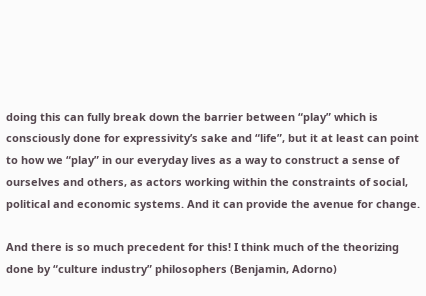doing this can fully break down the barrier between “play” which is consciously done for expressivity’s sake and “life”, but it at least can point to how we “play” in our everyday lives as a way to construct a sense of ourselves and others, as actors working within the constraints of social, political and economic systems. And it can provide the avenue for change.

And there is so much precedent for this! I think much of the theorizing done by “culture industry” philosophers (Benjamin, Adorno)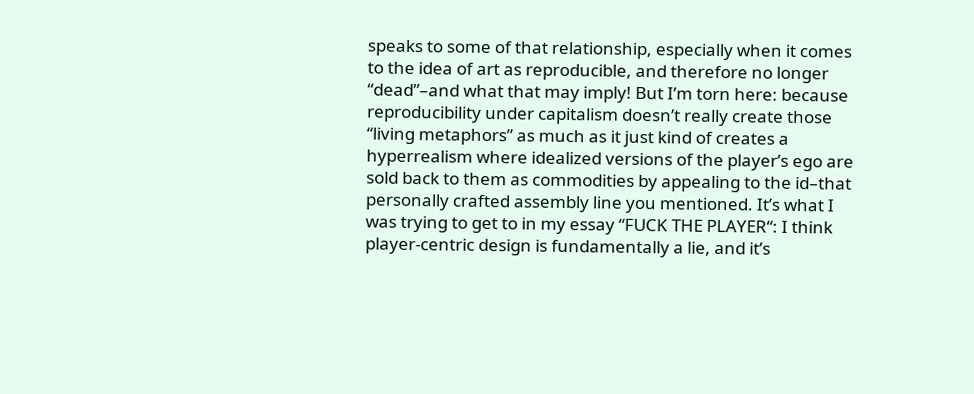speaks to some of that relationship, especially when it comes to the idea of art as reproducible, and therefore no longer “dead”–and what that may imply! But I’m torn here: because reproducibility under capitalism doesn’t really create those “living metaphors” as much as it just kind of creates a hyperrealism where idealized versions of the player’s ego are sold back to them as commodities by appealing to the id–that personally crafted assembly line you mentioned. It’s what I was trying to get to in my essay “FUCK THE PLAYER“: I think player-centric design is fundamentally a lie, and it’s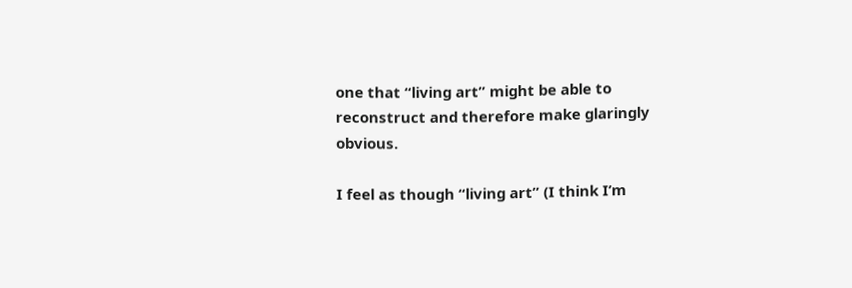one that “living art” might be able to reconstruct and therefore make glaringly obvious.

I feel as though “living art” (I think I’m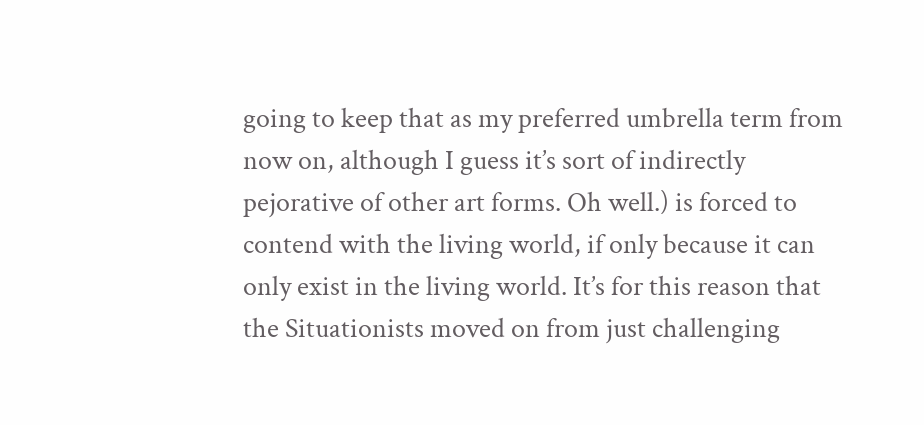going to keep that as my preferred umbrella term from now on, although I guess it’s sort of indirectly pejorative of other art forms. Oh well.) is forced to contend with the living world, if only because it can only exist in the living world. It’s for this reason that the Situationists moved on from just challenging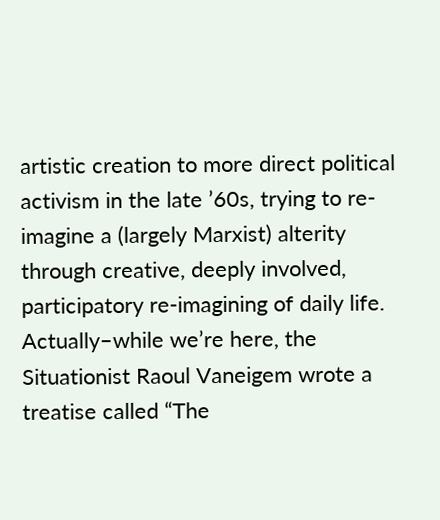artistic creation to more direct political activism in the late ’60s, trying to re-imagine a (largely Marxist) alterity through creative, deeply involved, participatory re-imagining of daily life. Actually–while we’re here, the Situationist Raoul Vaneigem wrote a treatise called “The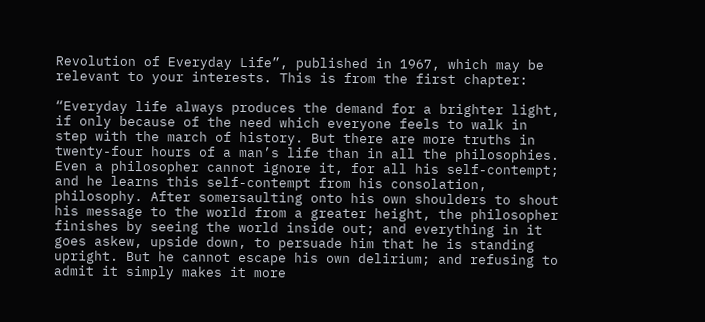Revolution of Everyday Life”, published in 1967, which may be relevant to your interests. This is from the first chapter:

“Everyday life always produces the demand for a brighter light, if only because of the need which everyone feels to walk in step with the march of history. But there are more truths in twenty-four hours of a man’s life than in all the philosophies. Even a philosopher cannot ignore it, for all his self-contempt; and he learns this self-contempt from his consolation, philosophy. After somersaulting onto his own shoulders to shout his message to the world from a greater height, the philosopher finishes by seeing the world inside out; and everything in it goes askew, upside down, to persuade him that he is standing upright. But he cannot escape his own delirium; and refusing to admit it simply makes it more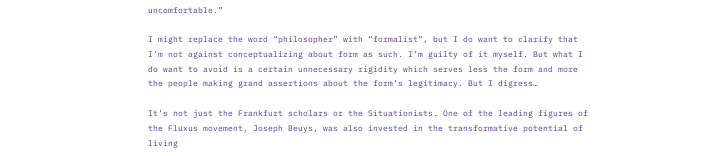uncomfortable.”

I might replace the word “philosopher” with “formalist”, but I do want to clarify that I’m not against conceptualizing about form as such. I’m guilty of it myself. But what I do want to avoid is a certain unnecessary rigidity which serves less the form and more the people making grand assertions about the form’s legitimacy. But I digress…

It’s not just the Frankfurt scholars or the Situationists. One of the leading figures of the Fluxus movement, Joseph Beuys, was also invested in the transformative potential of living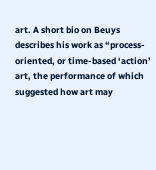art. A short bio on Beuys describes his work as “process-oriented, or time-based ‘action’ art, the performance of which suggested how art may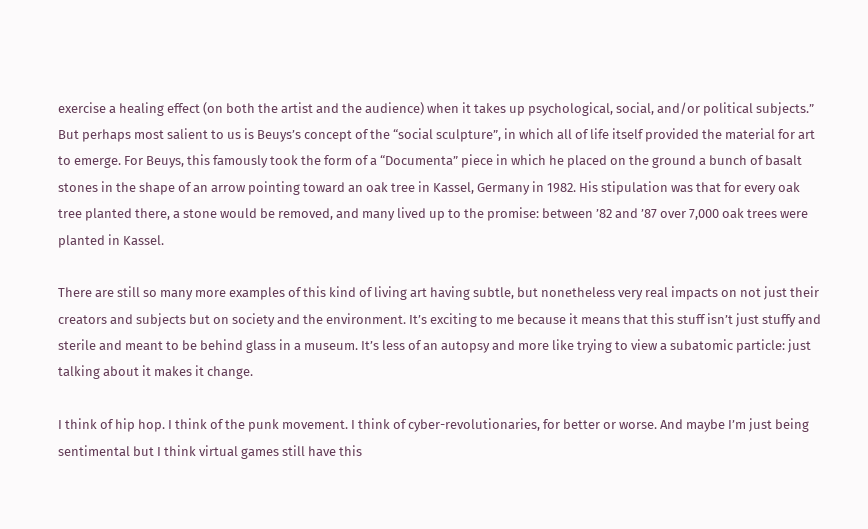exercise a healing effect (on both the artist and the audience) when it takes up psychological, social, and/or political subjects.” But perhaps most salient to us is Beuys’s concept of the “social sculpture”, in which all of life itself provided the material for art to emerge. For Beuys, this famously took the form of a “Documenta” piece in which he placed on the ground a bunch of basalt stones in the shape of an arrow pointing toward an oak tree in Kassel, Germany in 1982. His stipulation was that for every oak tree planted there, a stone would be removed, and many lived up to the promise: between ’82 and ’87 over 7,000 oak trees were planted in Kassel.

There are still so many more examples of this kind of living art having subtle, but nonetheless very real impacts on not just their creators and subjects but on society and the environment. It’s exciting to me because it means that this stuff isn’t just stuffy and sterile and meant to be behind glass in a museum. It’s less of an autopsy and more like trying to view a subatomic particle: just talking about it makes it change.

I think of hip hop. I think of the punk movement. I think of cyber-revolutionaries, for better or worse. And maybe I’m just being sentimental but I think virtual games still have this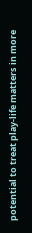potential to treat play-life matters in more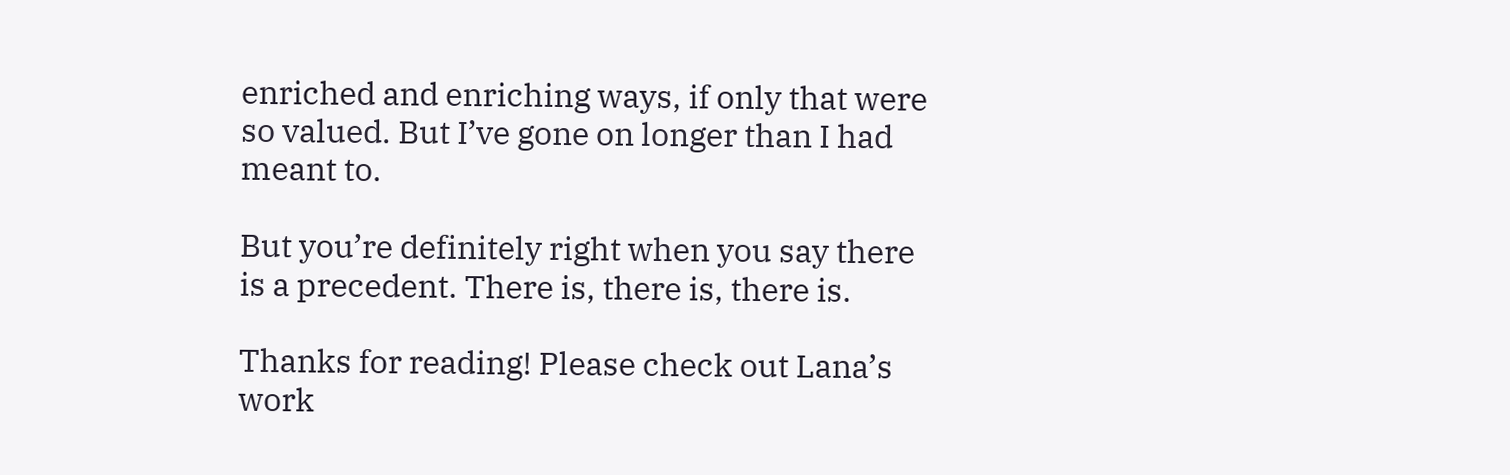enriched and enriching ways, if only that were so valued. But I’ve gone on longer than I had meant to.

But you’re definitely right when you say there is a precedent. There is, there is, there is.

Thanks for reading! Please check out Lana’s work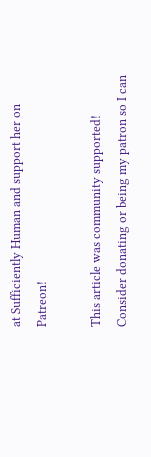at Sufficiently Human and support her on Patreon!

This article was community supported! Consider donating or being my patron so I can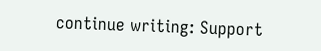continue writing: Support